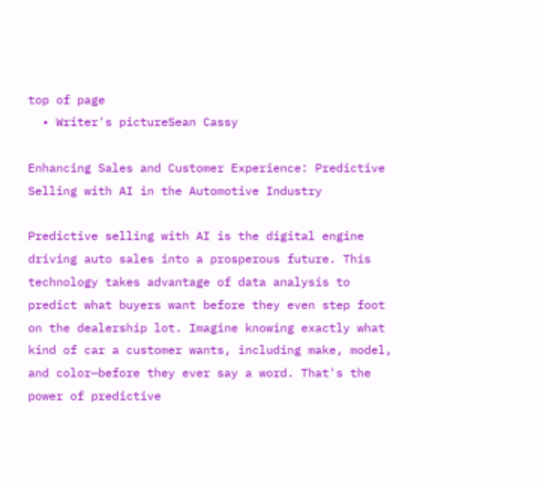top of page
  • Writer's pictureSean Cassy

Enhancing Sales and Customer Experience: Predictive Selling with AI in the Automotive Industry

Predictive selling with AI is the digital engine driving auto sales into a prosperous future. This technology takes advantage of data analysis to predict what buyers want before they even step foot on the dealership lot. Imagine knowing exactly what kind of car a customer wants, including make, model, and color—before they ever say a word. That's the power of predictive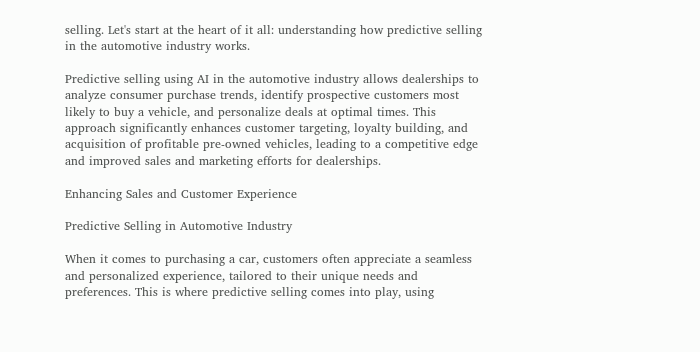selling. Let's start at the heart of it all: understanding how predictive selling in the automotive industry works.

Predictive selling using AI in the automotive industry allows dealerships to analyze consumer purchase trends, identify prospective customers most likely to buy a vehicle, and personalize deals at optimal times. This approach significantly enhances customer targeting, loyalty building, and acquisition of profitable pre-owned vehicles, leading to a competitive edge and improved sales and marketing efforts for dealerships.

Enhancing Sales and Customer Experience

Predictive Selling in Automotive Industry

When it comes to purchasing a car, customers often appreciate a seamless and personalized experience, tailored to their unique needs and preferences. This is where predictive selling comes into play, using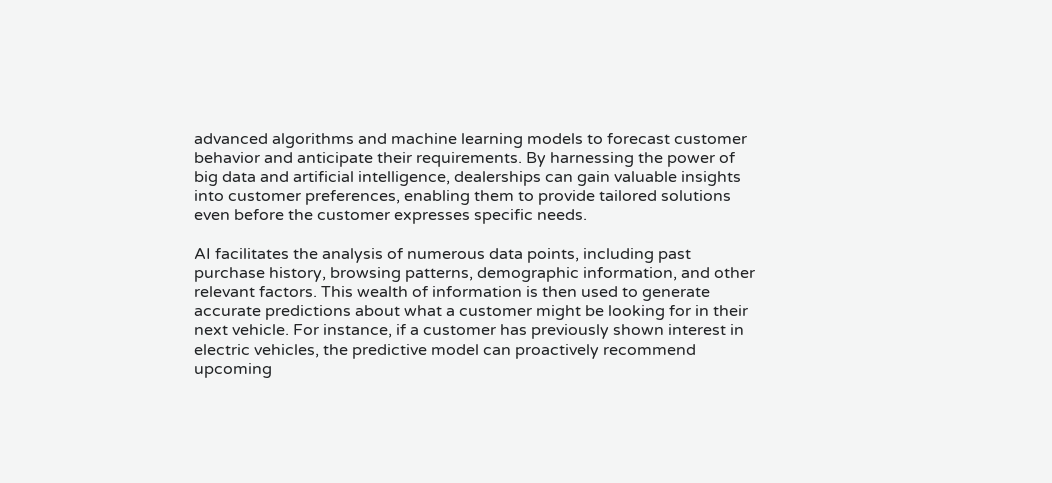advanced algorithms and machine learning models to forecast customer behavior and anticipate their requirements. By harnessing the power of big data and artificial intelligence, dealerships can gain valuable insights into customer preferences, enabling them to provide tailored solutions even before the customer expresses specific needs.

AI facilitates the analysis of numerous data points, including past purchase history, browsing patterns, demographic information, and other relevant factors. This wealth of information is then used to generate accurate predictions about what a customer might be looking for in their next vehicle. For instance, if a customer has previously shown interest in electric vehicles, the predictive model can proactively recommend upcoming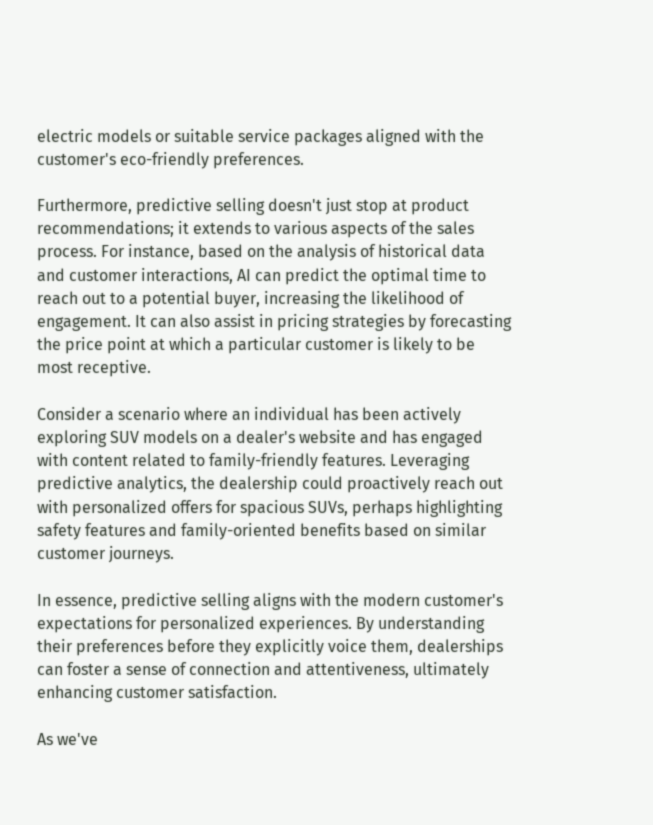electric models or suitable service packages aligned with the customer's eco-friendly preferences.

Furthermore, predictive selling doesn't just stop at product recommendations; it extends to various aspects of the sales process. For instance, based on the analysis of historical data and customer interactions, AI can predict the optimal time to reach out to a potential buyer, increasing the likelihood of engagement. It can also assist in pricing strategies by forecasting the price point at which a particular customer is likely to be most receptive.

Consider a scenario where an individual has been actively exploring SUV models on a dealer's website and has engaged with content related to family-friendly features. Leveraging predictive analytics, the dealership could proactively reach out with personalized offers for spacious SUVs, perhaps highlighting safety features and family-oriented benefits based on similar customer journeys.

In essence, predictive selling aligns with the modern customer's expectations for personalized experiences. By understanding their preferences before they explicitly voice them, dealerships can foster a sense of connection and attentiveness, ultimately enhancing customer satisfaction.

As we've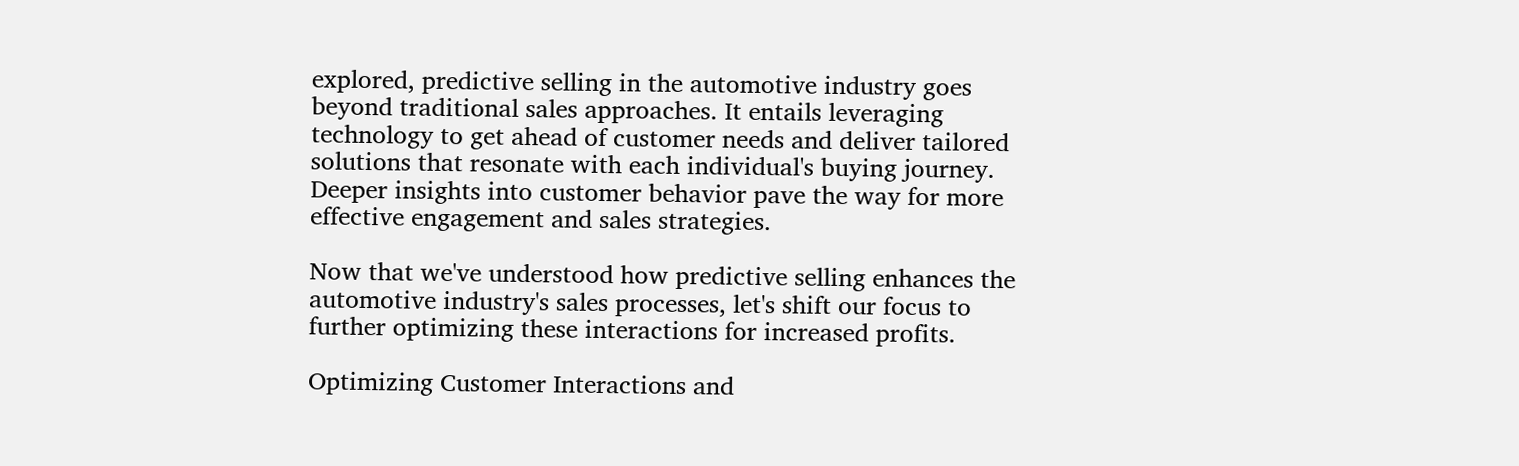explored, predictive selling in the automotive industry goes beyond traditional sales approaches. It entails leveraging technology to get ahead of customer needs and deliver tailored solutions that resonate with each individual's buying journey. Deeper insights into customer behavior pave the way for more effective engagement and sales strategies.

Now that we've understood how predictive selling enhances the automotive industry's sales processes, let's shift our focus to further optimizing these interactions for increased profits.

Optimizing Customer Interactions and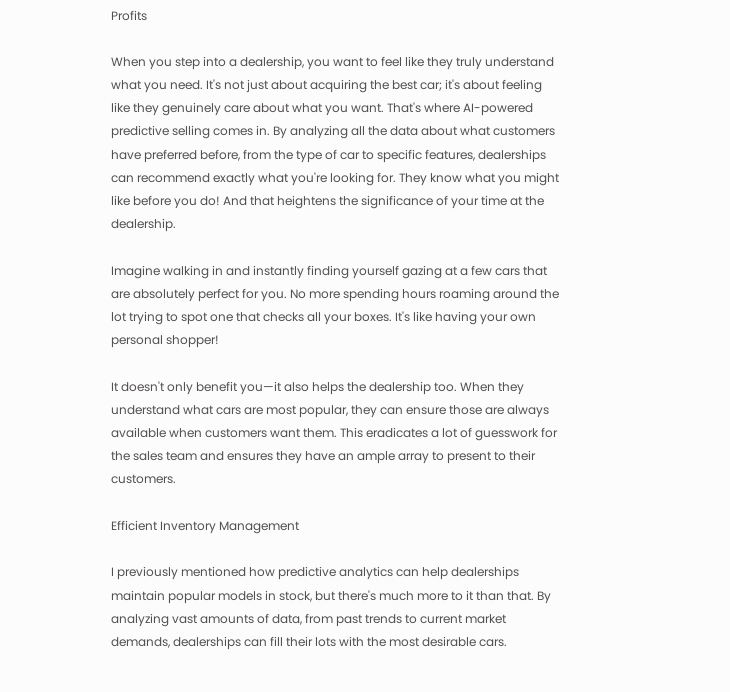Profits

When you step into a dealership, you want to feel like they truly understand what you need. It's not just about acquiring the best car; it's about feeling like they genuinely care about what you want. That's where AI-powered predictive selling comes in. By analyzing all the data about what customers have preferred before, from the type of car to specific features, dealerships can recommend exactly what you're looking for. They know what you might like before you do! And that heightens the significance of your time at the dealership.

Imagine walking in and instantly finding yourself gazing at a few cars that are absolutely perfect for you. No more spending hours roaming around the lot trying to spot one that checks all your boxes. It's like having your own personal shopper!

It doesn't only benefit you—it also helps the dealership too. When they understand what cars are most popular, they can ensure those are always available when customers want them. This eradicates a lot of guesswork for the sales team and ensures they have an ample array to present to their customers.

Efficient Inventory Management

I previously mentioned how predictive analytics can help dealerships maintain popular models in stock, but there's much more to it than that. By analyzing vast amounts of data, from past trends to current market demands, dealerships can fill their lots with the most desirable cars.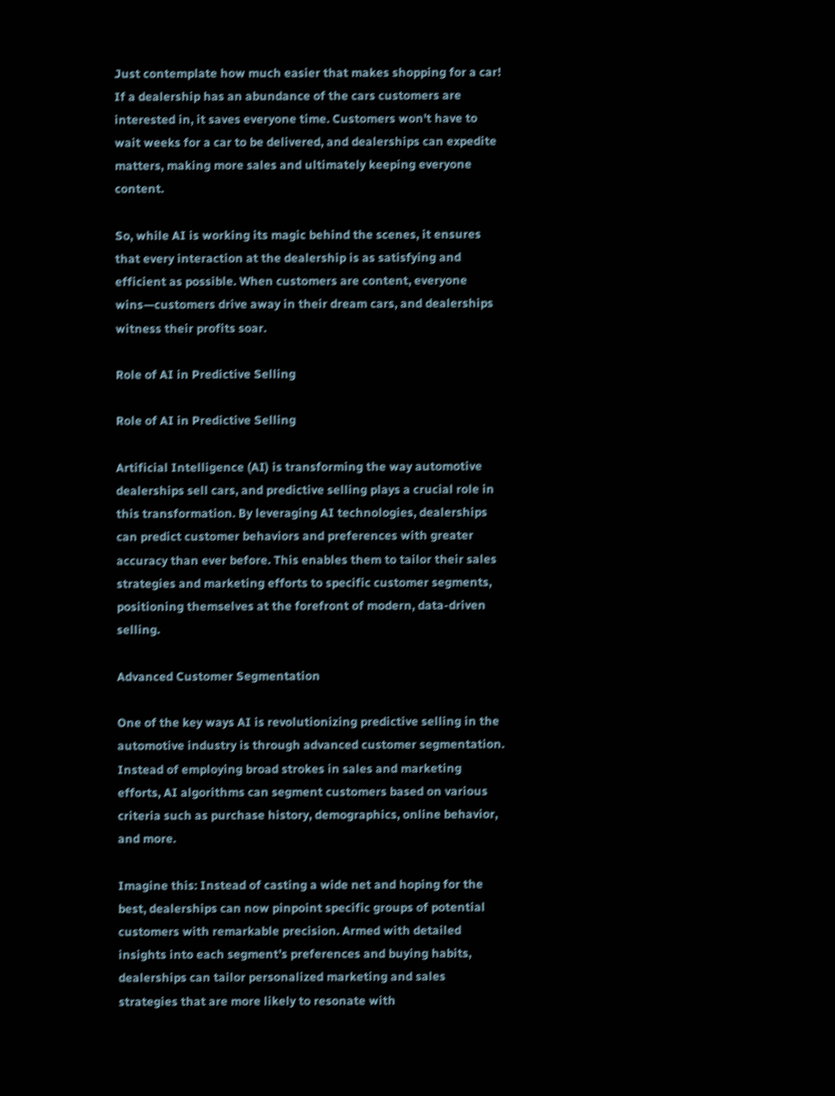Just contemplate how much easier that makes shopping for a car! If a dealership has an abundance of the cars customers are interested in, it saves everyone time. Customers won't have to wait weeks for a car to be delivered, and dealerships can expedite matters, making more sales and ultimately keeping everyone content.

So, while AI is working its magic behind the scenes, it ensures that every interaction at the dealership is as satisfying and efficient as possible. When customers are content, everyone wins—customers drive away in their dream cars, and dealerships witness their profits soar.

Role of AI in Predictive Selling

Role of AI in Predictive Selling

Artificial Intelligence (AI) is transforming the way automotive dealerships sell cars, and predictive selling plays a crucial role in this transformation. By leveraging AI technologies, dealerships can predict customer behaviors and preferences with greater accuracy than ever before. This enables them to tailor their sales strategies and marketing efforts to specific customer segments, positioning themselves at the forefront of modern, data-driven selling.

Advanced Customer Segmentation

One of the key ways AI is revolutionizing predictive selling in the automotive industry is through advanced customer segmentation. Instead of employing broad strokes in sales and marketing efforts, AI algorithms can segment customers based on various criteria such as purchase history, demographics, online behavior, and more.

Imagine this: Instead of casting a wide net and hoping for the best, dealerships can now pinpoint specific groups of potential customers with remarkable precision. Armed with detailed insights into each segment’s preferences and buying habits, dealerships can tailor personalized marketing and sales strategies that are more likely to resonate with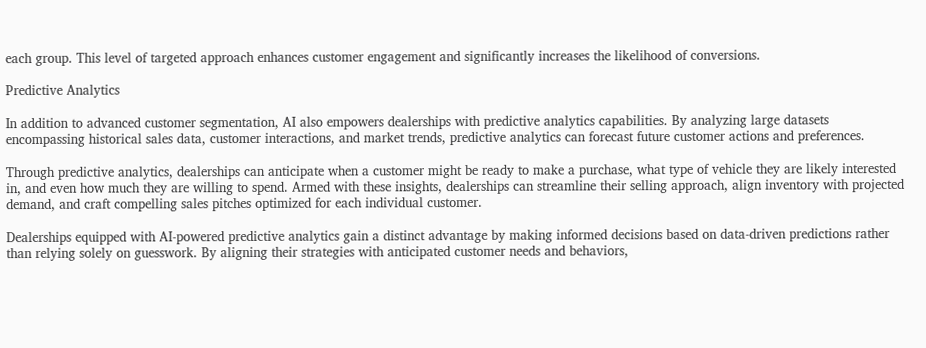each group. This level of targeted approach enhances customer engagement and significantly increases the likelihood of conversions.

Predictive Analytics

In addition to advanced customer segmentation, AI also empowers dealerships with predictive analytics capabilities. By analyzing large datasets encompassing historical sales data, customer interactions, and market trends, predictive analytics can forecast future customer actions and preferences.

Through predictive analytics, dealerships can anticipate when a customer might be ready to make a purchase, what type of vehicle they are likely interested in, and even how much they are willing to spend. Armed with these insights, dealerships can streamline their selling approach, align inventory with projected demand, and craft compelling sales pitches optimized for each individual customer.

Dealerships equipped with AI-powered predictive analytics gain a distinct advantage by making informed decisions based on data-driven predictions rather than relying solely on guesswork. By aligning their strategies with anticipated customer needs and behaviors,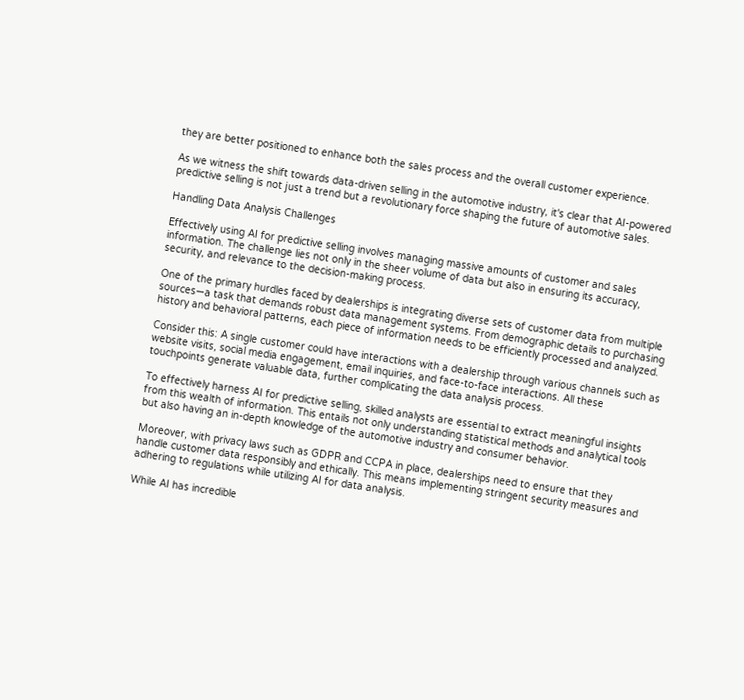they are better positioned to enhance both the sales process and the overall customer experience.

As we witness the shift towards data-driven selling in the automotive industry, it's clear that AI-powered predictive selling is not just a trend but a revolutionary force shaping the future of automotive sales.

Handling Data Analysis Challenges

Effectively using AI for predictive selling involves managing massive amounts of customer and sales information. The challenge lies not only in the sheer volume of data but also in ensuring its accuracy, security, and relevance to the decision-making process.

One of the primary hurdles faced by dealerships is integrating diverse sets of customer data from multiple sources—a task that demands robust data management systems. From demographic details to purchasing history and behavioral patterns, each piece of information needs to be efficiently processed and analyzed.

Consider this: A single customer could have interactions with a dealership through various channels such as website visits, social media engagement, email inquiries, and face-to-face interactions. All these touchpoints generate valuable data, further complicating the data analysis process.

To effectively harness AI for predictive selling, skilled analysts are essential to extract meaningful insights from this wealth of information. This entails not only understanding statistical methods and analytical tools but also having an in-depth knowledge of the automotive industry and consumer behavior.

Moreover, with privacy laws such as GDPR and CCPA in place, dealerships need to ensure that they handle customer data responsibly and ethically. This means implementing stringent security measures and adhering to regulations while utilizing AI for data analysis.

While AI has incredible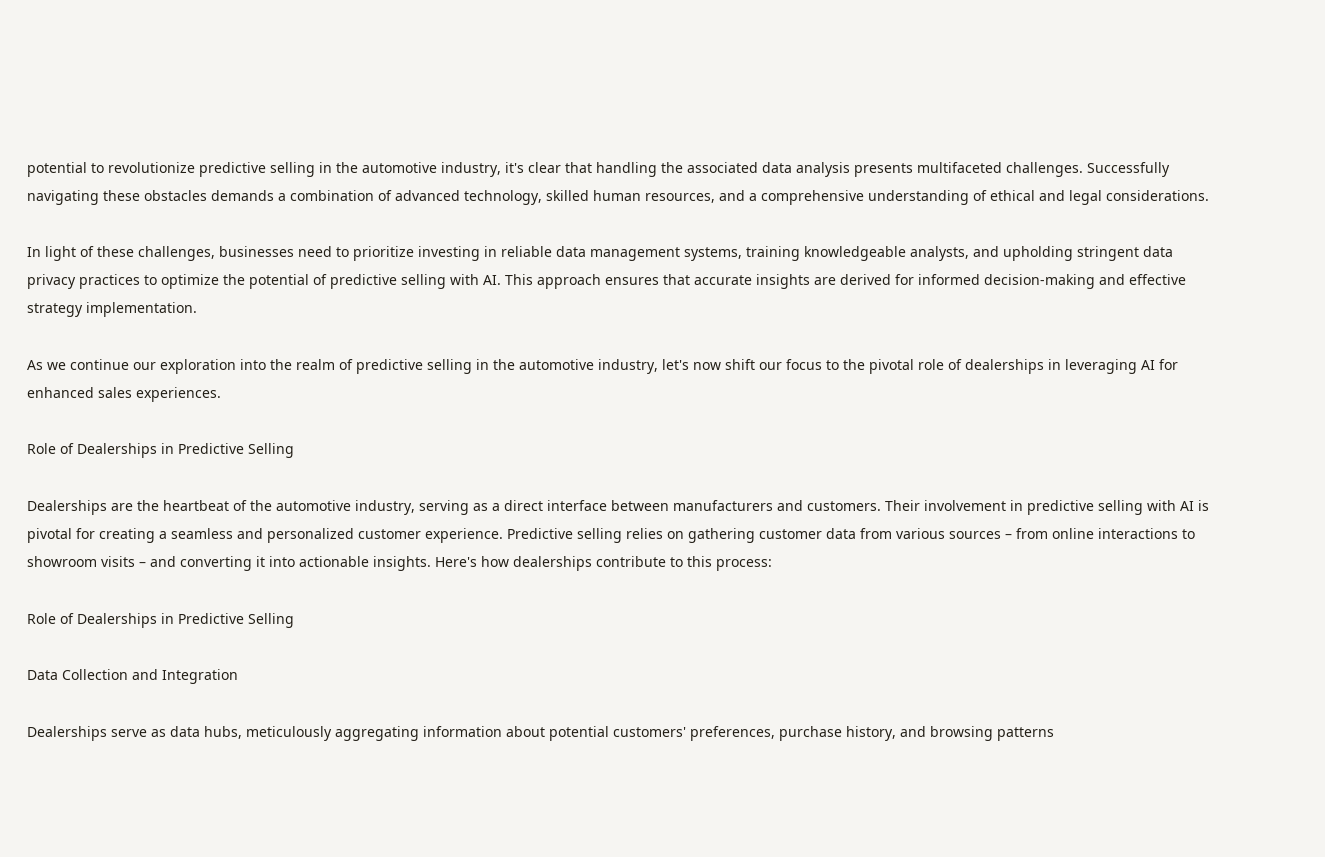potential to revolutionize predictive selling in the automotive industry, it's clear that handling the associated data analysis presents multifaceted challenges. Successfully navigating these obstacles demands a combination of advanced technology, skilled human resources, and a comprehensive understanding of ethical and legal considerations.

In light of these challenges, businesses need to prioritize investing in reliable data management systems, training knowledgeable analysts, and upholding stringent data privacy practices to optimize the potential of predictive selling with AI. This approach ensures that accurate insights are derived for informed decision-making and effective strategy implementation.

As we continue our exploration into the realm of predictive selling in the automotive industry, let's now shift our focus to the pivotal role of dealerships in leveraging AI for enhanced sales experiences.

Role of Dealerships in Predictive Selling

Dealerships are the heartbeat of the automotive industry, serving as a direct interface between manufacturers and customers. Their involvement in predictive selling with AI is pivotal for creating a seamless and personalized customer experience. Predictive selling relies on gathering customer data from various sources – from online interactions to showroom visits – and converting it into actionable insights. Here's how dealerships contribute to this process:

Role of Dealerships in Predictive Selling

Data Collection and Integration

Dealerships serve as data hubs, meticulously aggregating information about potential customers' preferences, purchase history, and browsing patterns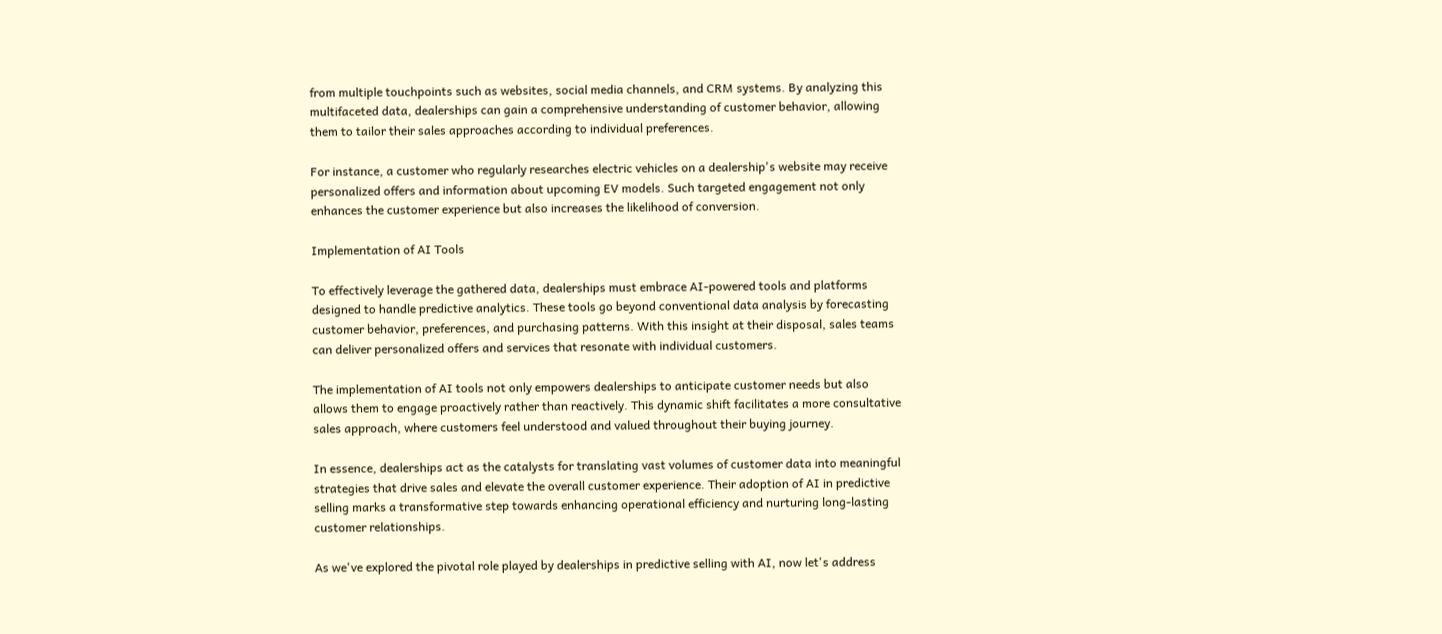from multiple touchpoints such as websites, social media channels, and CRM systems. By analyzing this multifaceted data, dealerships can gain a comprehensive understanding of customer behavior, allowing them to tailor their sales approaches according to individual preferences.

For instance, a customer who regularly researches electric vehicles on a dealership's website may receive personalized offers and information about upcoming EV models. Such targeted engagement not only enhances the customer experience but also increases the likelihood of conversion.

Implementation of AI Tools

To effectively leverage the gathered data, dealerships must embrace AI-powered tools and platforms designed to handle predictive analytics. These tools go beyond conventional data analysis by forecasting customer behavior, preferences, and purchasing patterns. With this insight at their disposal, sales teams can deliver personalized offers and services that resonate with individual customers.

The implementation of AI tools not only empowers dealerships to anticipate customer needs but also allows them to engage proactively rather than reactively. This dynamic shift facilitates a more consultative sales approach, where customers feel understood and valued throughout their buying journey.

In essence, dealerships act as the catalysts for translating vast volumes of customer data into meaningful strategies that drive sales and elevate the overall customer experience. Their adoption of AI in predictive selling marks a transformative step towards enhancing operational efficiency and nurturing long-lasting customer relationships.

As we've explored the pivotal role played by dealerships in predictive selling with AI, now let's address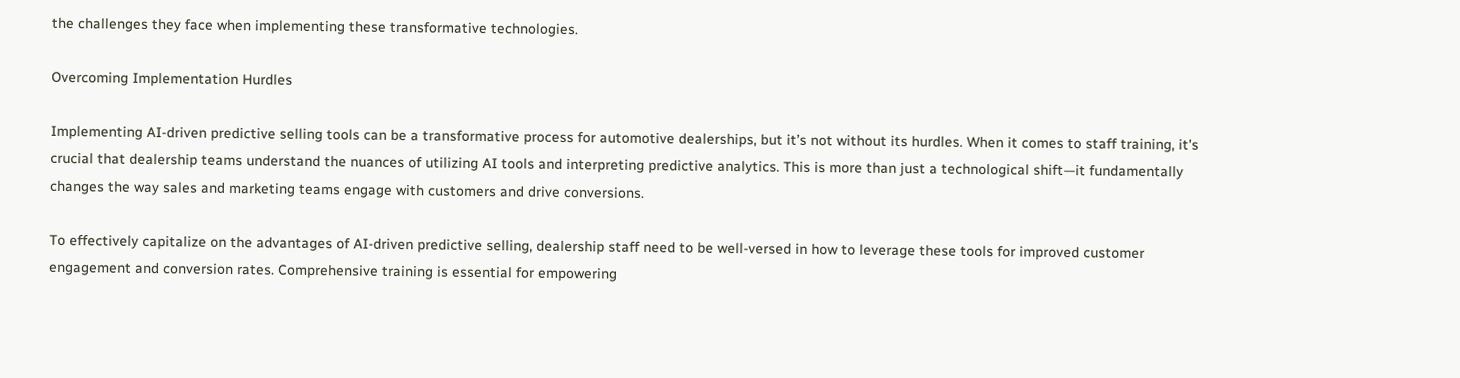the challenges they face when implementing these transformative technologies.

Overcoming Implementation Hurdles

Implementing AI-driven predictive selling tools can be a transformative process for automotive dealerships, but it’s not without its hurdles. When it comes to staff training, it's crucial that dealership teams understand the nuances of utilizing AI tools and interpreting predictive analytics. This is more than just a technological shift—it fundamentally changes the way sales and marketing teams engage with customers and drive conversions.

To effectively capitalize on the advantages of AI-driven predictive selling, dealership staff need to be well-versed in how to leverage these tools for improved customer engagement and conversion rates. Comprehensive training is essential for empowering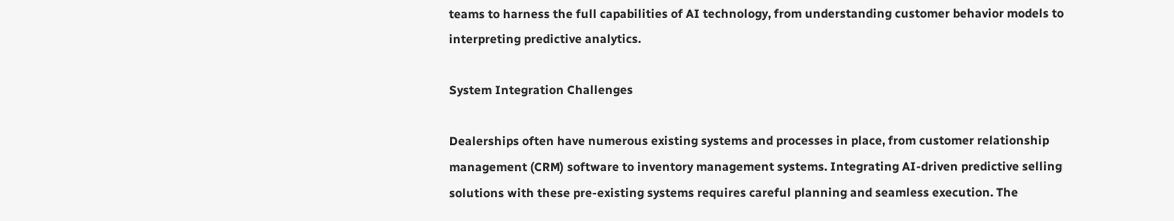teams to harness the full capabilities of AI technology, from understanding customer behavior models to interpreting predictive analytics.

System Integration Challenges

Dealerships often have numerous existing systems and processes in place, from customer relationship management (CRM) software to inventory management systems. Integrating AI-driven predictive selling solutions with these pre-existing systems requires careful planning and seamless execution. The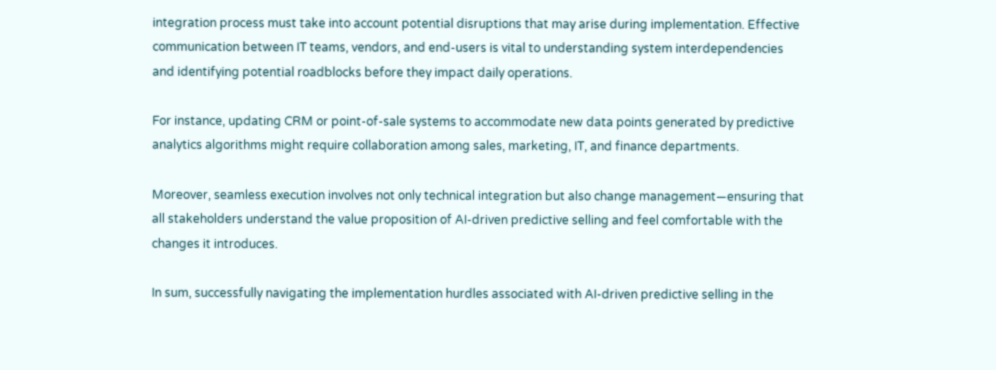integration process must take into account potential disruptions that may arise during implementation. Effective communication between IT teams, vendors, and end-users is vital to understanding system interdependencies and identifying potential roadblocks before they impact daily operations.

For instance, updating CRM or point-of-sale systems to accommodate new data points generated by predictive analytics algorithms might require collaboration among sales, marketing, IT, and finance departments.

Moreover, seamless execution involves not only technical integration but also change management—ensuring that all stakeholders understand the value proposition of AI-driven predictive selling and feel comfortable with the changes it introduces.

In sum, successfully navigating the implementation hurdles associated with AI-driven predictive selling in the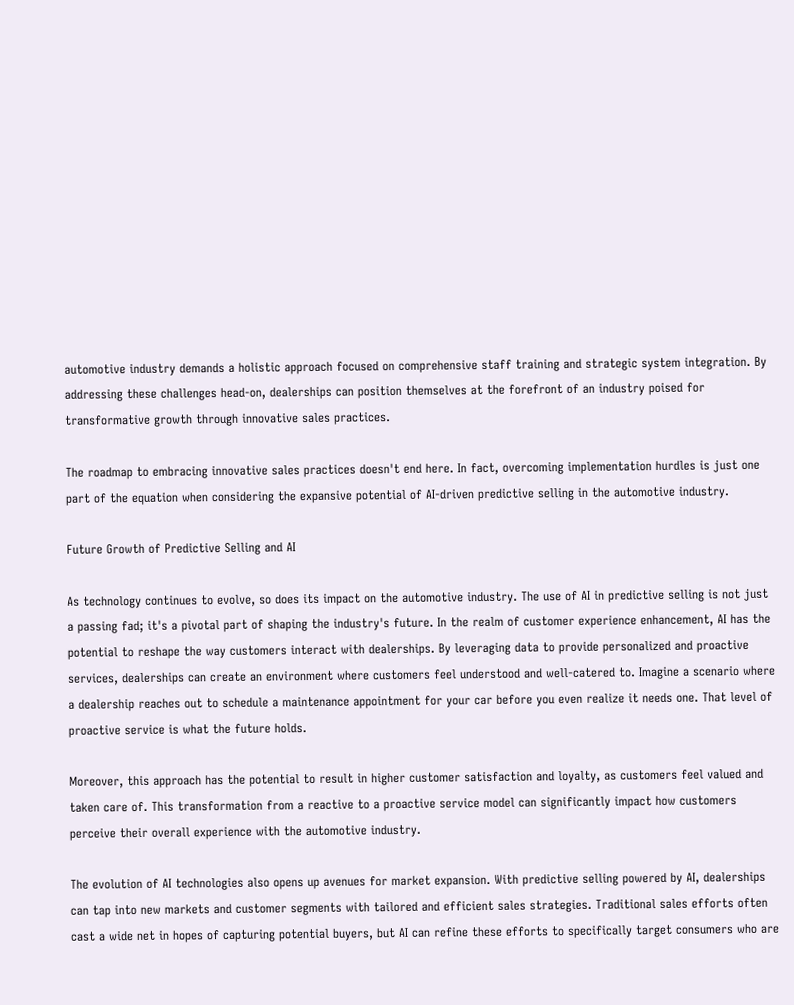automotive industry demands a holistic approach focused on comprehensive staff training and strategic system integration. By addressing these challenges head-on, dealerships can position themselves at the forefront of an industry poised for transformative growth through innovative sales practices.

The roadmap to embracing innovative sales practices doesn't end here. In fact, overcoming implementation hurdles is just one part of the equation when considering the expansive potential of AI-driven predictive selling in the automotive industry.

Future Growth of Predictive Selling and AI

As technology continues to evolve, so does its impact on the automotive industry. The use of AI in predictive selling is not just a passing fad; it's a pivotal part of shaping the industry's future. In the realm of customer experience enhancement, AI has the potential to reshape the way customers interact with dealerships. By leveraging data to provide personalized and proactive services, dealerships can create an environment where customers feel understood and well-catered to. Imagine a scenario where a dealership reaches out to schedule a maintenance appointment for your car before you even realize it needs one. That level of proactive service is what the future holds.

Moreover, this approach has the potential to result in higher customer satisfaction and loyalty, as customers feel valued and taken care of. This transformation from a reactive to a proactive service model can significantly impact how customers perceive their overall experience with the automotive industry.

The evolution of AI technologies also opens up avenues for market expansion. With predictive selling powered by AI, dealerships can tap into new markets and customer segments with tailored and efficient sales strategies. Traditional sales efforts often cast a wide net in hopes of capturing potential buyers, but AI can refine these efforts to specifically target consumers who are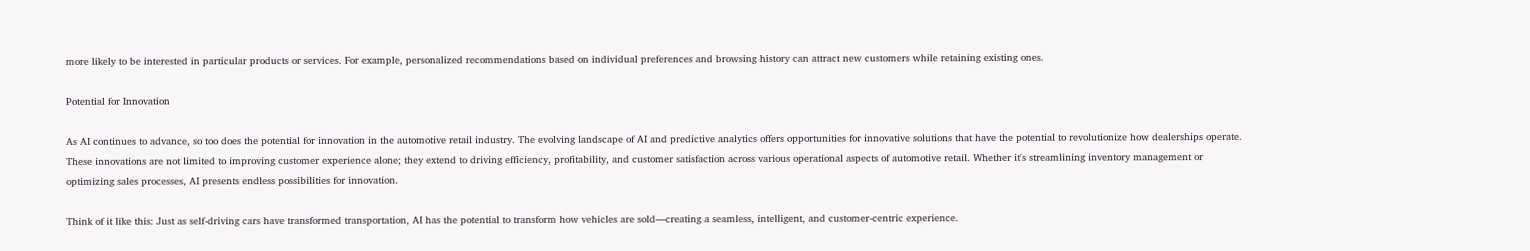more likely to be interested in particular products or services. For example, personalized recommendations based on individual preferences and browsing history can attract new customers while retaining existing ones.

Potential for Innovation

As AI continues to advance, so too does the potential for innovation in the automotive retail industry. The evolving landscape of AI and predictive analytics offers opportunities for innovative solutions that have the potential to revolutionize how dealerships operate. These innovations are not limited to improving customer experience alone; they extend to driving efficiency, profitability, and customer satisfaction across various operational aspects of automotive retail. Whether it's streamlining inventory management or optimizing sales processes, AI presents endless possibilities for innovation.

Think of it like this: Just as self-driving cars have transformed transportation, AI has the potential to transform how vehicles are sold—creating a seamless, intelligent, and customer-centric experience.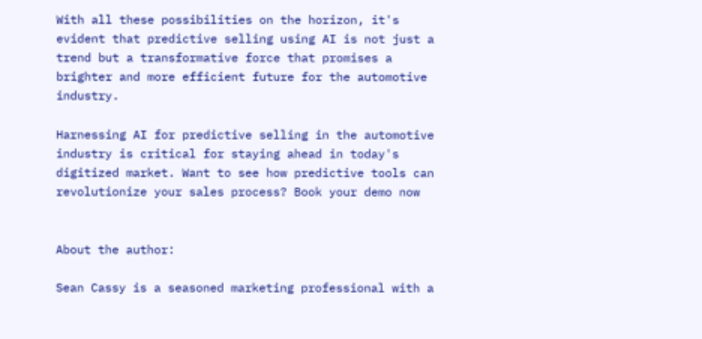With all these possibilities on the horizon, it's evident that predictive selling using AI is not just a trend but a transformative force that promises a brighter and more efficient future for the automotive industry.

Harnessing AI for predictive selling in the automotive industry is critical for staying ahead in today's digitized market. Want to see how predictive tools can revolutionize your sales process? Book your demo now


About the author:

Sean Cassy is a seasoned marketing professional with a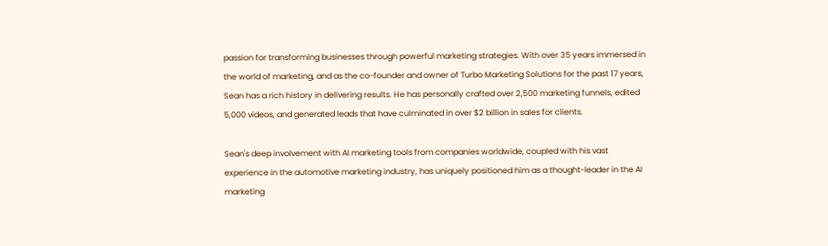passion for transforming businesses through powerful marketing strategies. With over 35 years immersed in the world of marketing, and as the co-founder and owner of Turbo Marketing Solutions for the past 17 years, Sean has a rich history in delivering results. He has personally crafted over 2,500 marketing funnels, edited 5,000 videos, and generated leads that have culminated in over $2 billion in sales for clients.

Sean's deep involvement with AI marketing tools from companies worldwide, coupled with his vast experience in the automotive marketing industry, has uniquely positioned him as a thought-leader in the AI marketing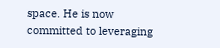space. He is now committed to leveraging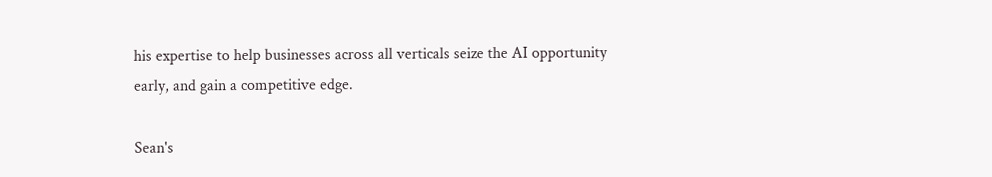his expertise to help businesses across all verticals seize the AI opportunity early, and gain a competitive edge.

Sean's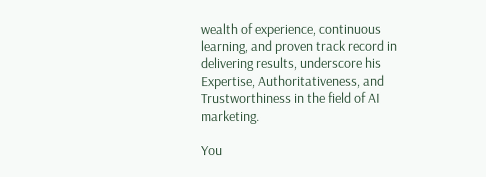wealth of experience, continuous learning, and proven track record in delivering results, underscore his Expertise, Authoritativeness, and Trustworthiness in the field of AI marketing.

You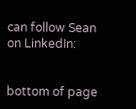can follow Sean on LinkedIn:


bottom of page